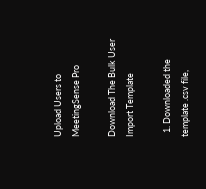Upload Users to MeetingSense Pro

Download The Bulk User Import Template

  1. Downloaded the template .csv file,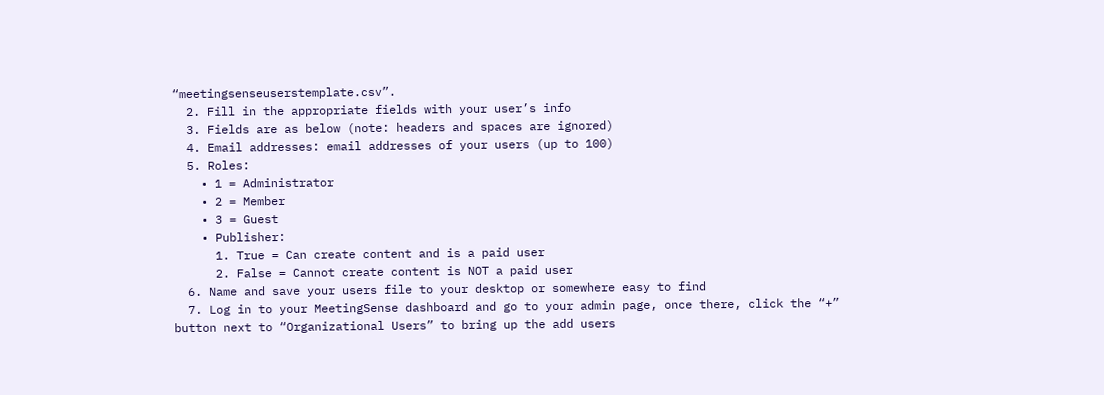“meetingsenseuserstemplate.csv”.
  2. Fill in the appropriate fields with your user’s info
  3. Fields are as below (note: headers and spaces are ignored)
  4. Email addresses: email addresses of your users (up to 100)
  5. Roles:
    • 1 = Administrator
    • 2 = Member
    • 3 = Guest
    • Publisher:
      1. True = Can create content and is a paid user
      2. False = Cannot create content is NOT a paid user
  6. Name and save your users file to your desktop or somewhere easy to find
  7. Log in to your MeetingSense dashboard and go to your admin page, once there, click the “+” button next to “Organizational Users” to bring up the add users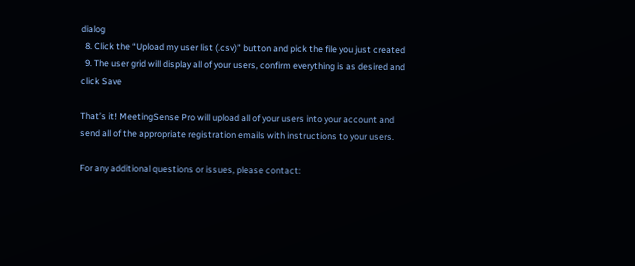dialog
  8. Click the “Upload my user list (.csv)” button and pick the file you just created
  9. The user grid will display all of your users, confirm everything is as desired and click Save

That’s it! MeetingSense Pro will upload all of your users into your account and send all of the appropriate registration emails with instructions to your users.

For any additional questions or issues, please contact: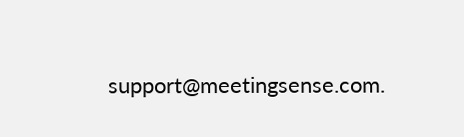support@meetingsense.com.